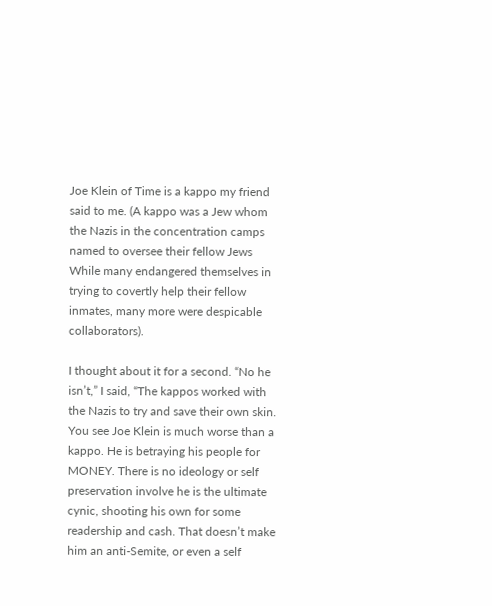Joe Klein of Time is a kappo my friend said to me. (A kappo was a Jew whom the Nazis in the concentration camps named to oversee their fellow Jews While many endangered themselves in trying to covertly help their fellow inmates, many more were despicable collaborators).

I thought about it for a second. “No he isn’t,” I said, “The kappos worked with the Nazis to try and save their own skin. You see Joe Klein is much worse than a kappo. He is betraying his people for MONEY. There is no ideology or self preservation involve he is the ultimate cynic, shooting his own for some readership and cash. That doesn’t make him an anti-Semite, or even a self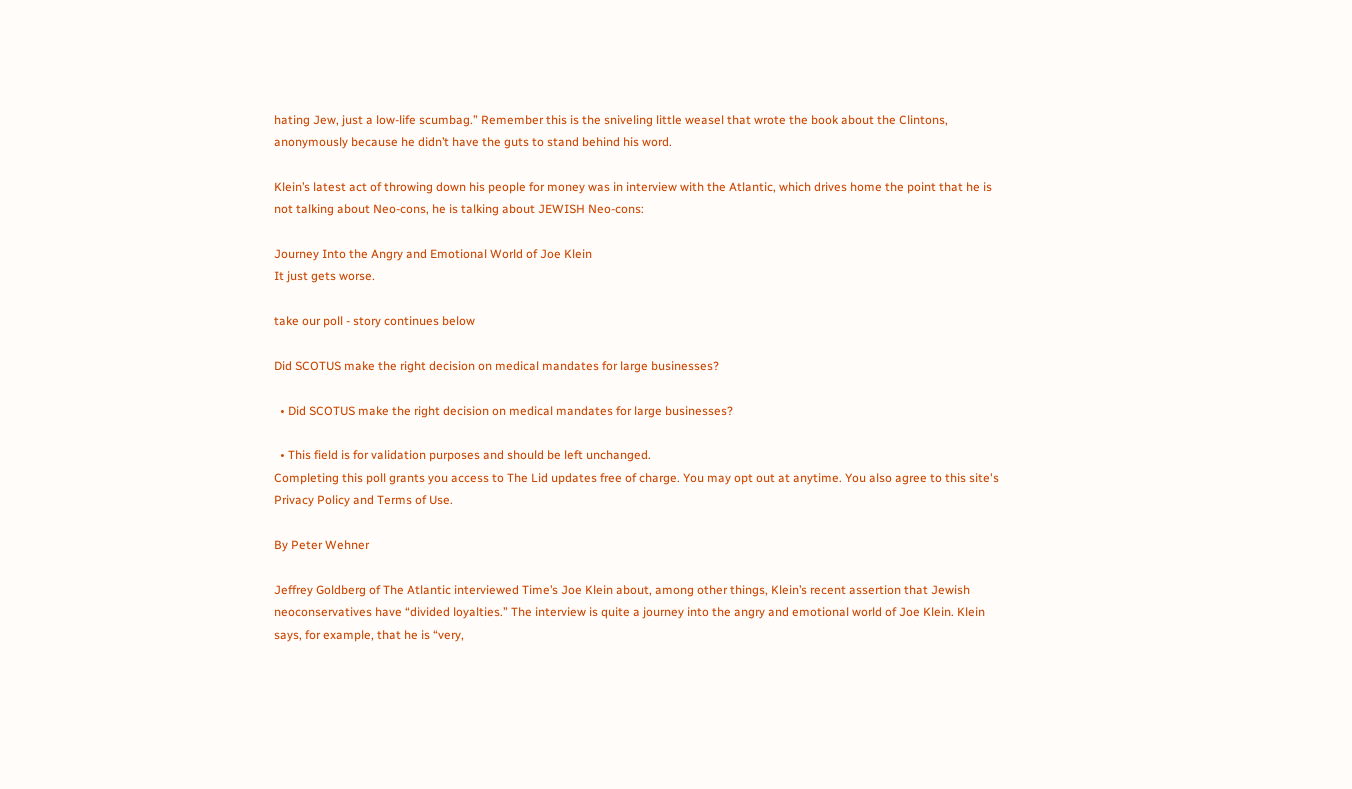hating Jew, just a low-life scumbag.” Remember this is the sniveling little weasel that wrote the book about the Clintons, anonymously because he didn’t have the guts to stand behind his word.

Klein’s latest act of throwing down his people for money was in interview with the Atlantic, which drives home the point that he is not talking about Neo-cons, he is talking about JEWISH Neo-cons:

Journey Into the Angry and Emotional World of Joe Klein
It just gets worse.

take our poll - story continues below

Did SCOTUS make the right decision on medical mandates for large businesses?

  • Did SCOTUS make the right decision on medical mandates for large businesses?

  • This field is for validation purposes and should be left unchanged.
Completing this poll grants you access to The Lid updates free of charge. You may opt out at anytime. You also agree to this site's Privacy Policy and Terms of Use.

By Peter Wehner

Jeffrey Goldberg of The Atlantic interviewed Time’s Joe Klein about, among other things, Klein’s recent assertion that Jewish neoconservatives have “divided loyalties.” The interview is quite a journey into the angry and emotional world of Joe Klein. Klein says, for example, that he is “very,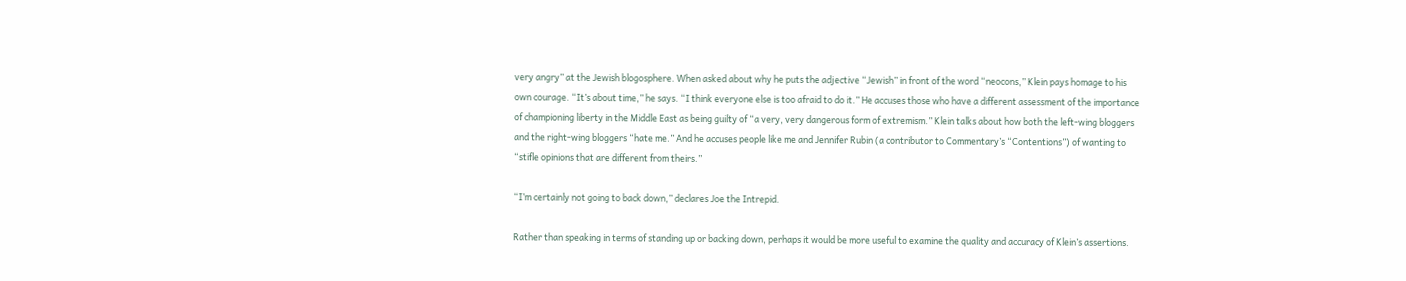very angry” at the Jewish blogosphere. When asked about why he puts the adjective “Jewish” in front of the word “neocons,” Klein pays homage to his own courage. “It’s about time,” he says. “I think everyone else is too afraid to do it.” He accuses those who have a different assessment of the importance of championing liberty in the Middle East as being guilty of “a very, very dangerous form of extremism.” Klein talks about how both the left-wing bloggers and the right-wing bloggers “hate me.” And he accuses people like me and Jennifer Rubin (a contributor to Commentary’s “Contentions”) of wanting to “stifle opinions that are different from theirs.”

“I’m certainly not going to back down,” declares Joe the Intrepid.

Rather than speaking in terms of standing up or backing down, perhaps it would be more useful to examine the quality and accuracy of Klein’s assertions.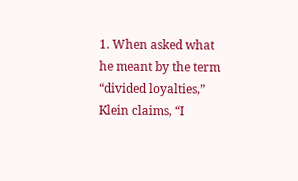1. When asked what he meant by the term “divided loyalties,” Klein claims, “I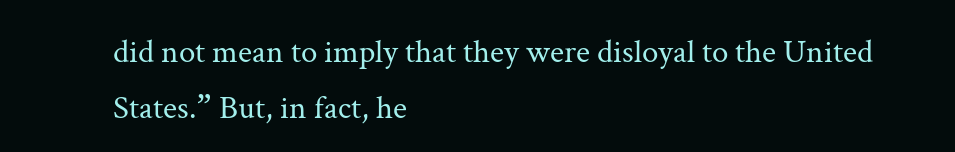did not mean to imply that they were disloyal to the United States.” But, in fact, he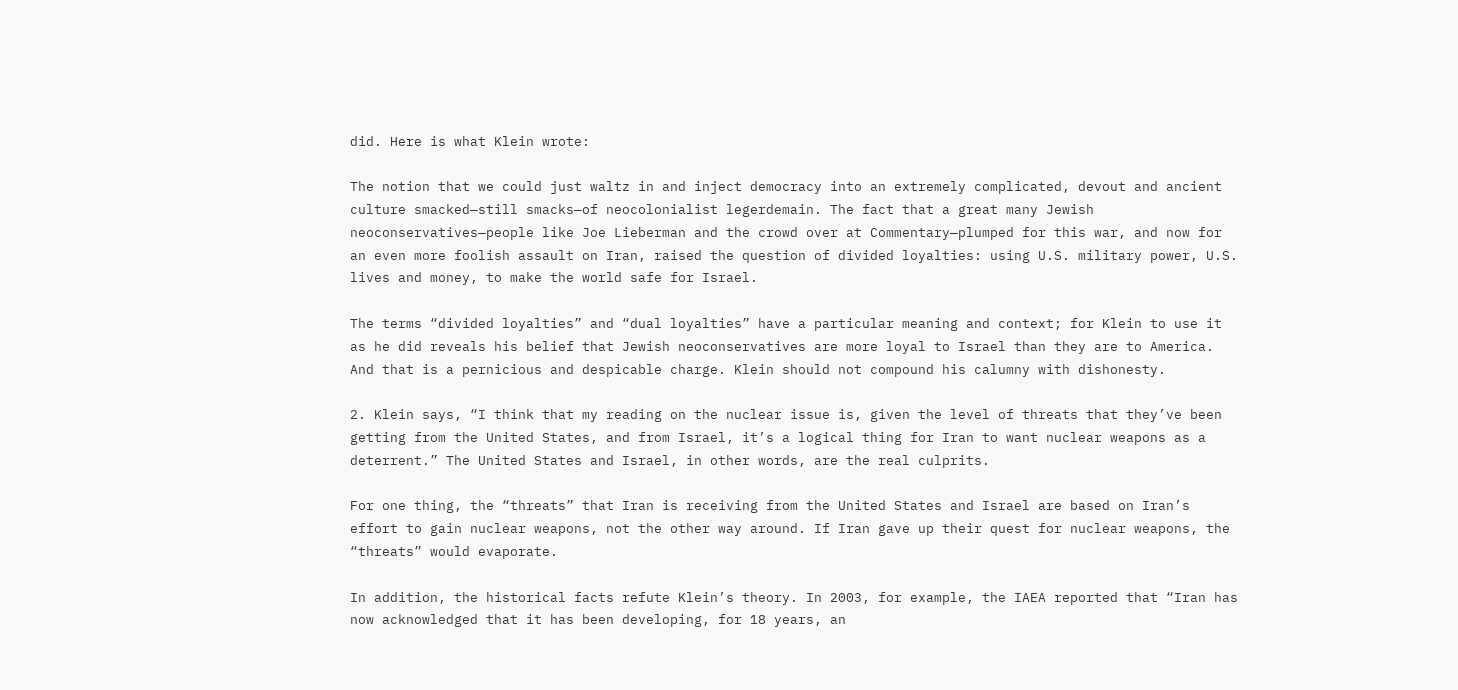did. Here is what Klein wrote:

The notion that we could just waltz in and inject democracy into an extremely complicated, devout and ancient culture smacked—still smacks—of neocolonialist legerdemain. The fact that a great many Jewish neoconservatives—people like Joe Lieberman and the crowd over at Commentary—plumped for this war, and now for an even more foolish assault on Iran, raised the question of divided loyalties: using U.S. military power, U.S. lives and money, to make the world safe for Israel.

The terms “divided loyalties” and “dual loyalties” have a particular meaning and context; for Klein to use it as he did reveals his belief that Jewish neoconservatives are more loyal to Israel than they are to America. And that is a pernicious and despicable charge. Klein should not compound his calumny with dishonesty.

2. Klein says, “I think that my reading on the nuclear issue is, given the level of threats that they’ve been getting from the United States, and from Israel, it’s a logical thing for Iran to want nuclear weapons as a deterrent.” The United States and Israel, in other words, are the real culprits.

For one thing, the “threats” that Iran is receiving from the United States and Israel are based on Iran’s effort to gain nuclear weapons, not the other way around. If Iran gave up their quest for nuclear weapons, the “threats” would evaporate.

In addition, the historical facts refute Klein’s theory. In 2003, for example, the IAEA reported that “Iran has now acknowledged that it has been developing, for 18 years, an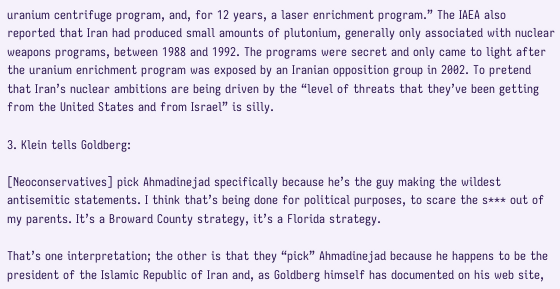uranium centrifuge program, and, for 12 years, a laser enrichment program.” The IAEA also reported that Iran had produced small amounts of plutonium, generally only associated with nuclear weapons programs, between 1988 and 1992. The programs were secret and only came to light after the uranium enrichment program was exposed by an Iranian opposition group in 2002. To pretend that Iran’s nuclear ambitions are being driven by the “level of threats that they’ve been getting from the United States and from Israel” is silly.

3. Klein tells Goldberg:

[Neoconservatives] pick Ahmadinejad specifically because he’s the guy making the wildest antisemitic statements. I think that’s being done for political purposes, to scare the s*** out of my parents. It’s a Broward County strategy, it’s a Florida strategy.

That’s one interpretation; the other is that they “pick” Ahmadinejad because he happens to be the president of the Islamic Republic of Iran and, as Goldberg himself has documented on his web site,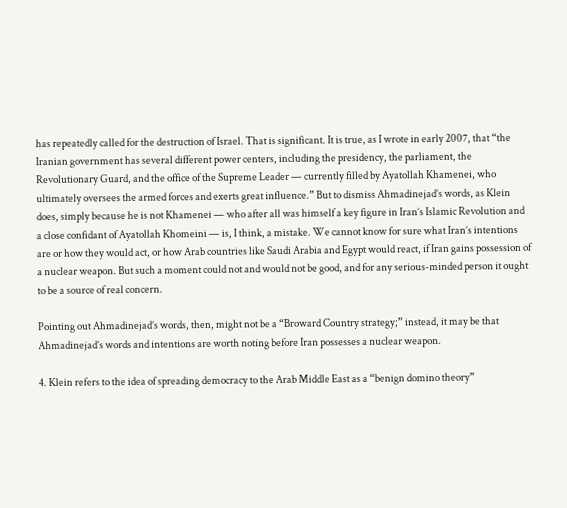has repeatedly called for the destruction of Israel. That is significant. It is true, as I wrote in early 2007, that “the Iranian government has several different power centers, including the presidency, the parliament, the Revolutionary Guard, and the office of the Supreme Leader — currently filled by Ayatollah Khamenei, who ultimately oversees the armed forces and exerts great influence.” But to dismiss Ahmadinejad’s words, as Klein does, simply because he is not Khamenei — who after all was himself a key figure in Iran’s Islamic Revolution and a close confidant of Ayatollah Khomeini — is, I think, a mistake. We cannot know for sure what Iran’s intentions are or how they would act, or how Arab countries like Saudi Arabia and Egypt would react, if Iran gains possession of a nuclear weapon. But such a moment could not and would not be good, and for any serious-minded person it ought to be a source of real concern.

Pointing out Ahmadinejad’s words, then, might not be a “Broward Country strategy;” instead, it may be that Ahmadinejad’s words and intentions are worth noting before Iran possesses a nuclear weapon.

4. Klein refers to the idea of spreading democracy to the Arab Middle East as a “benign domino theory”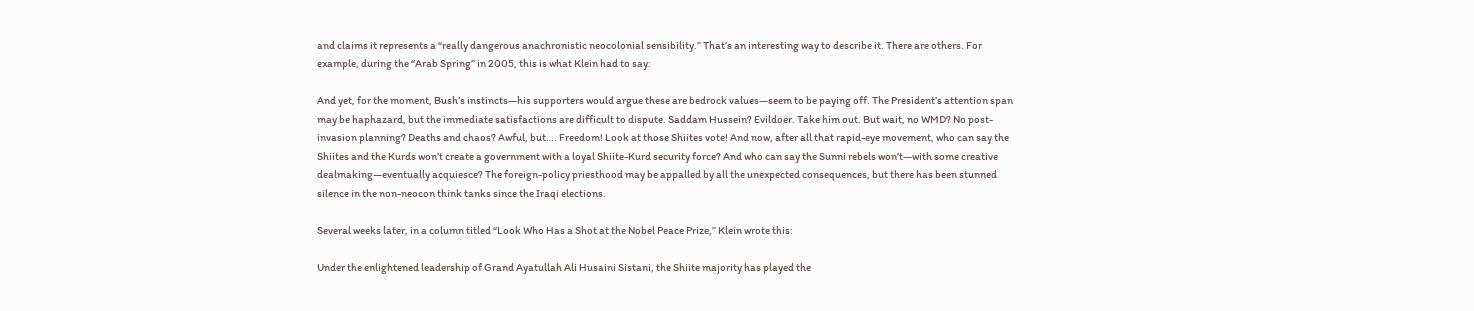and claims it represents a “really dangerous anachronistic neocolonial sensibility.” That’s an interesting way to describe it. There are others. For example, during the “Arab Spring” in 2005, this is what Klein had to say:

And yet, for the moment, Bush’s instincts—his supporters would argue these are bedrock values—seem to be paying off. The President’s attention span may be haphazard, but the immediate satisfactions are difficult to dispute. Saddam Hussein? Evildoer. Take him out. But wait, no WMD? No post-invasion planning? Deaths and chaos? Awful, but…. Freedom! Look at those Shiites vote! And now, after all that rapid-eye movement, who can say the Shiites and the Kurds won’t create a government with a loyal Shiite-Kurd security force? And who can say the Sunni rebels won’t—with some creative dealmaking—eventually acquiesce? The foreign-policy priesthood may be appalled by all the unexpected consequences, but there has been stunned silence in the non-neocon think tanks since the Iraqi elections.

Several weeks later, in a column titled “Look Who Has a Shot at the Nobel Peace Prize,” Klein wrote this:

Under the enlightened leadership of Grand Ayatullah Ali Husaini Sistani, the Shiite majority has played the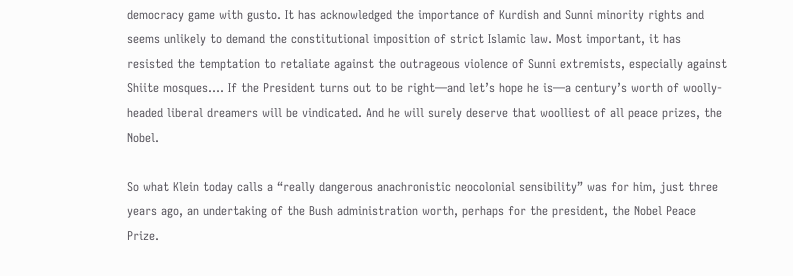democracy game with gusto. It has acknowledged the importance of Kurdish and Sunni minority rights and seems unlikely to demand the constitutional imposition of strict Islamic law. Most important, it has resisted the temptation to retaliate against the outrageous violence of Sunni extremists, especially against Shiite mosques…. If the President turns out to be right—and let’s hope he is—a century’s worth of woolly-headed liberal dreamers will be vindicated. And he will surely deserve that woolliest of all peace prizes, the Nobel.

So what Klein today calls a “really dangerous anachronistic neocolonial sensibility” was for him, just three years ago, an undertaking of the Bush administration worth, perhaps for the president, the Nobel Peace Prize.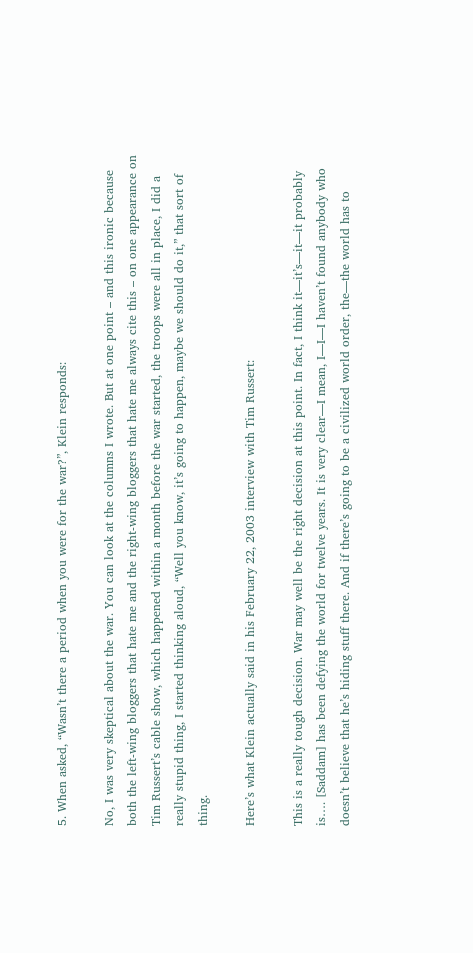5. When asked, “Wasn’t there a period when you were for the war?”, Klein responds:

No, I was very skeptical about the war. You can look at the columns I wrote. But at one point – and this ironic because both the left-wing bloggers that hate me and the right-wing bloggers that hate me always cite this – on one appearance on Tim Russert’s cable show, which happened within a month before the war started, the troops were all in place, I did a really stupid thing, I started thinking aloud, “Well you know, it’s going to happen, maybe we should do it,” that sort of thing.

Here’s what Klein actually said in his February 22, 2003 interview with Tim Russert:

This is a really tough decision. War may well be the right decision at this point. In fact, I think it—it’s—it—it probably is…. [Saddam] has been defying the world for twelve years. It is very clear—I mean, I—I—I haven’t found anybody who doesn’t believe that he’s hiding stuff there. And if there’s going to be a civilized world order, the—the world has to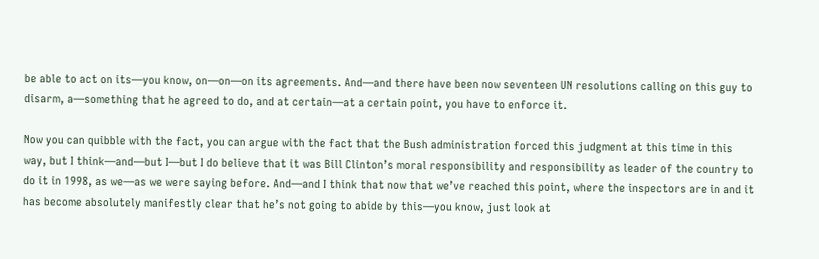be able to act on its—you know, on—on—on its agreements. And—and there have been now seventeen UN resolutions calling on this guy to disarm, a—something that he agreed to do, and at certain—at a certain point, you have to enforce it.

Now you can quibble with the fact, you can argue with the fact that the Bush administration forced this judgment at this time in this way, but I think—and—but I—but I do believe that it was Bill Clinton’s moral responsibility and responsibility as leader of the country to do it in 1998, as we—as we were saying before. And—and I think that now that we’ve reached this point, where the inspectors are in and it has become absolutely manifestly clear that he’s not going to abide by this—you know, just look at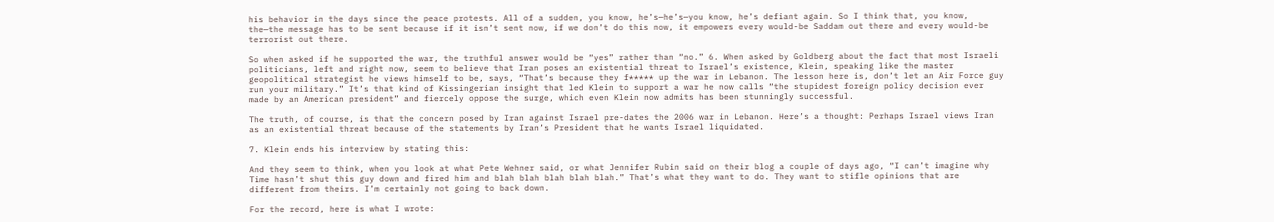his behavior in the days since the peace protests. All of a sudden, you know, he’s—he’s—you know, he’s defiant again. So I think that, you know, the—the message has to be sent because if it isn’t sent now, if we don’t do this now, it empowers every would-be Saddam out there and every would-be terrorist out there.

So when asked if he supported the war, the truthful answer would be “yes” rather than “no.” 6. When asked by Goldberg about the fact that most Israeli politicians, left and right now, seem to believe that Iran poses an existential threat to Israel’s existence, Klein, speaking like the master geopolitical strategist he views himself to be, says, “That’s because they f***** up the war in Lebanon. The lesson here is, don’t let an Air Force guy run your military.” It’s that kind of Kissingerian insight that led Klein to support a war he now calls “the stupidest foreign policy decision ever made by an American president” and fiercely oppose the surge, which even Klein now admits has been stunningly successful.

The truth, of course, is that the concern posed by Iran against Israel pre-dates the 2006 war in Lebanon. Here’s a thought: Perhaps Israel views Iran as an existential threat because of the statements by Iran’s President that he wants Israel liquidated.

7. Klein ends his interview by stating this:

And they seem to think, when you look at what Pete Wehner said, or what Jennifer Rubin said on their blog a couple of days ago, “I can’t imagine why Time hasn’t shut this guy down and fired him and blah blah blah blah blah.” That’s what they want to do. They want to stifle opinions that are different from theirs. I’m certainly not going to back down.

For the record, here is what I wrote: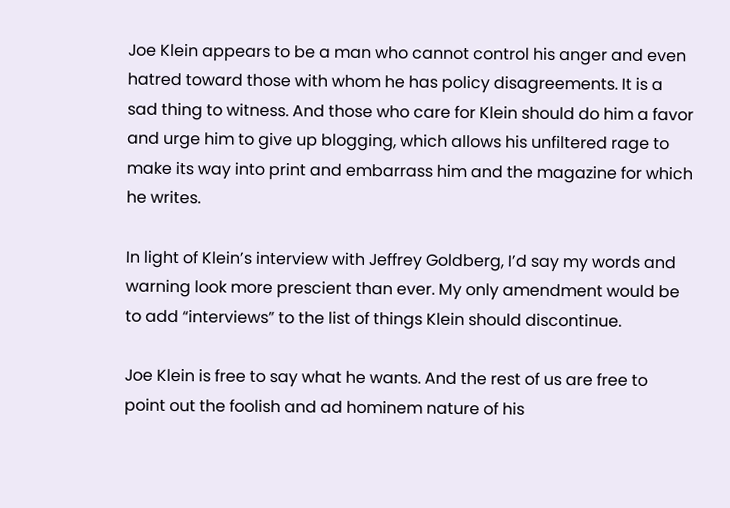Joe Klein appears to be a man who cannot control his anger and even hatred toward those with whom he has policy disagreements. It is a sad thing to witness. And those who care for Klein should do him a favor and urge him to give up blogging, which allows his unfiltered rage to make its way into print and embarrass him and the magazine for which he writes.

In light of Klein’s interview with Jeffrey Goldberg, I’d say my words and warning look more prescient than ever. My only amendment would be to add “interviews” to the list of things Klein should discontinue.

Joe Klein is free to say what he wants. And the rest of us are free to point out the foolish and ad hominem nature of his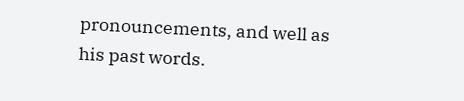pronouncements, and well as his past words.